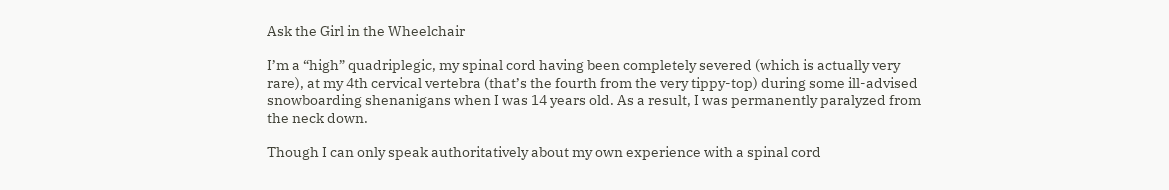Ask the Girl in the Wheelchair

I’m a “high” quadriplegic, my spinal cord having been completely severed (which is actually very rare), at my 4th cervical vertebra (that’s the fourth from the very tippy-top) during some ill-advised snowboarding shenanigans when I was 14 years old. As a result, I was permanently paralyzed from the neck down.

Though I can only speak authoritatively about my own experience with a spinal cord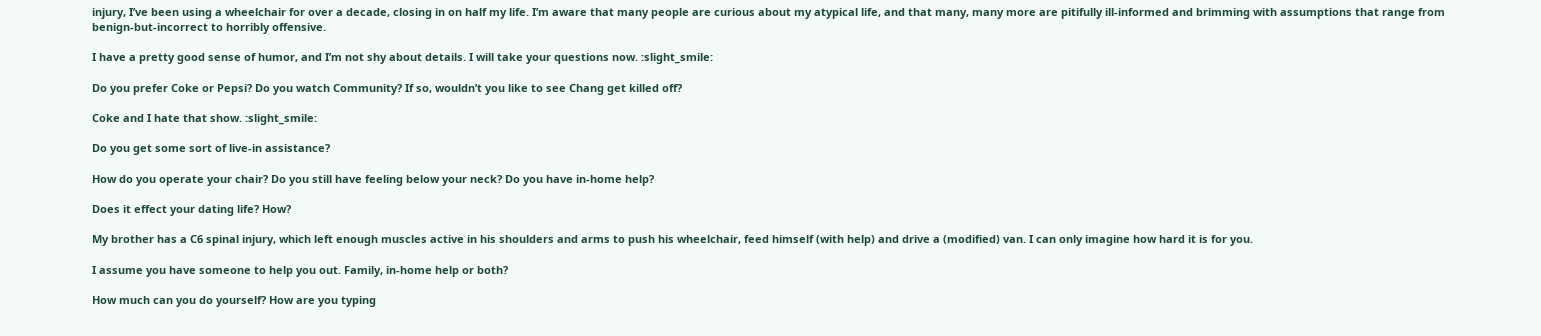injury, I’ve been using a wheelchair for over a decade, closing in on half my life. I’m aware that many people are curious about my atypical life, and that many, many more are pitifully ill-informed and brimming with assumptions that range from benign-but-incorrect to horribly offensive.

I have a pretty good sense of humor, and I’m not shy about details. I will take your questions now. :slight_smile:

Do you prefer Coke or Pepsi? Do you watch Community? If so, wouldn’t you like to see Chang get killed off?

Coke and I hate that show. :slight_smile:

Do you get some sort of live-in assistance?

How do you operate your chair? Do you still have feeling below your neck? Do you have in-home help?

Does it effect your dating life? How?

My brother has a C6 spinal injury, which left enough muscles active in his shoulders and arms to push his wheelchair, feed himself (with help) and drive a (modified) van. I can only imagine how hard it is for you.

I assume you have someone to help you out. Family, in-home help or both?

How much can you do yourself? How are you typing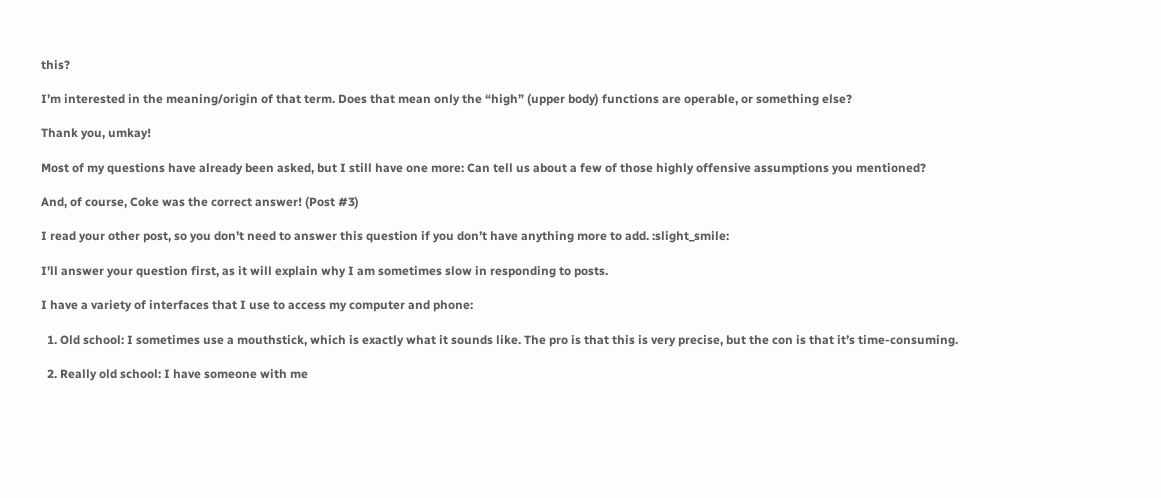this?

I’m interested in the meaning/origin of that term. Does that mean only the “high” (upper body) functions are operable, or something else?

Thank you, umkay!

Most of my questions have already been asked, but I still have one more: Can tell us about a few of those highly offensive assumptions you mentioned?

And, of course, Coke was the correct answer! (Post #3)

I read your other post, so you don’t need to answer this question if you don’t have anything more to add. :slight_smile:

I’ll answer your question first, as it will explain why I am sometimes slow in responding to posts.

I have a variety of interfaces that I use to access my computer and phone:

  1. Old school: I sometimes use a mouthstick, which is exactly what it sounds like. The pro is that this is very precise, but the con is that it’s time-consuming.

  2. Really old school: I have someone with me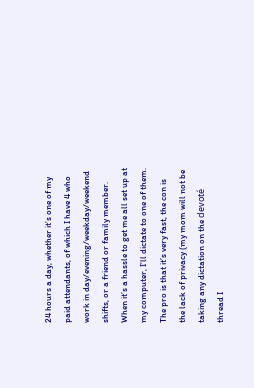24 hours a day, whether it’s one of my paid attendants, of which I have 4 who work in day/evening/weekday/weekend shifts, or a friend or family member. When it’s a hassle to get me all set up at my computer, I’ll dictate to one of them. The pro is that it’s very fast, the con is the lack of privacy (my mom will not be taking any dictation on the devoté thread I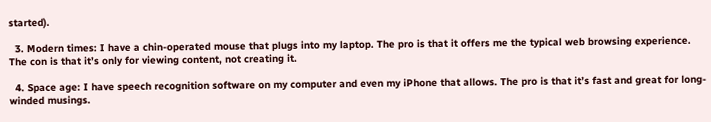started).

  3. Modern times: I have a chin-operated mouse that plugs into my laptop. The pro is that it offers me the typical web browsing experience. The con is that it’s only for viewing content, not creating it.

  4. Space age: I have speech recognition software on my computer and even my iPhone that allows. The pro is that it’s fast and great for long-winded musings.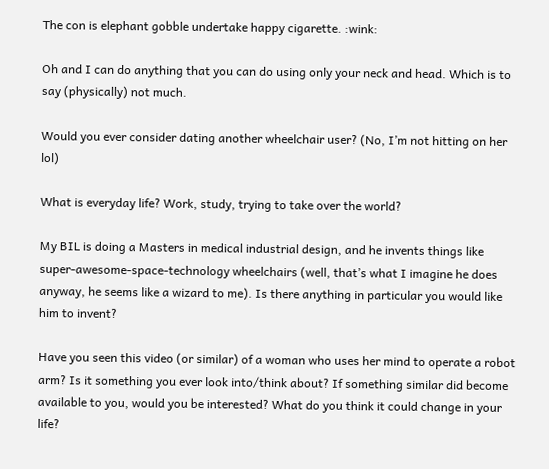The con is elephant gobble undertake happy cigarette. :wink:

Oh and I can do anything that you can do using only your neck and head. Which is to say (physically) not much.

Would you ever consider dating another wheelchair user? (No, I’m not hitting on her lol)

What is everyday life? Work, study, trying to take over the world?

My BIL is doing a Masters in medical industrial design, and he invents things like super-awesome-space-technology wheelchairs (well, that’s what I imagine he does anyway, he seems like a wizard to me). Is there anything in particular you would like him to invent?

Have you seen this video (or similar) of a woman who uses her mind to operate a robot arm? Is it something you ever look into/think about? If something similar did become available to you, would you be interested? What do you think it could change in your life?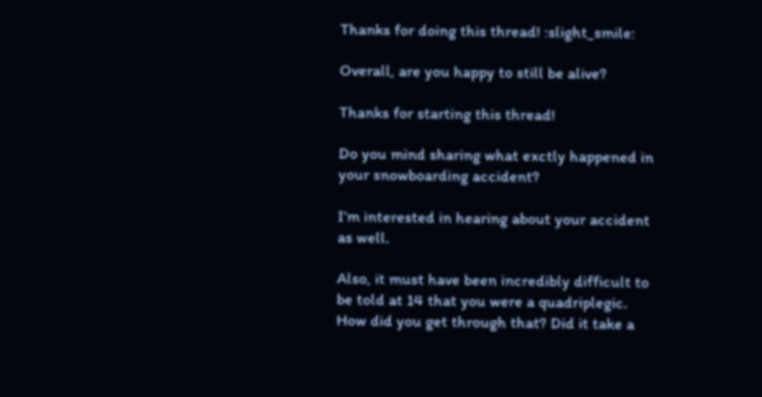Thanks for doing this thread! :slight_smile:

Overall, are you happy to still be alive?

Thanks for starting this thread!

Do you mind sharing what exctly happened in your snowboarding accident?

I’m interested in hearing about your accident as well.

Also, it must have been incredibly difficult to be told at 14 that you were a quadriplegic. How did you get through that? Did it take a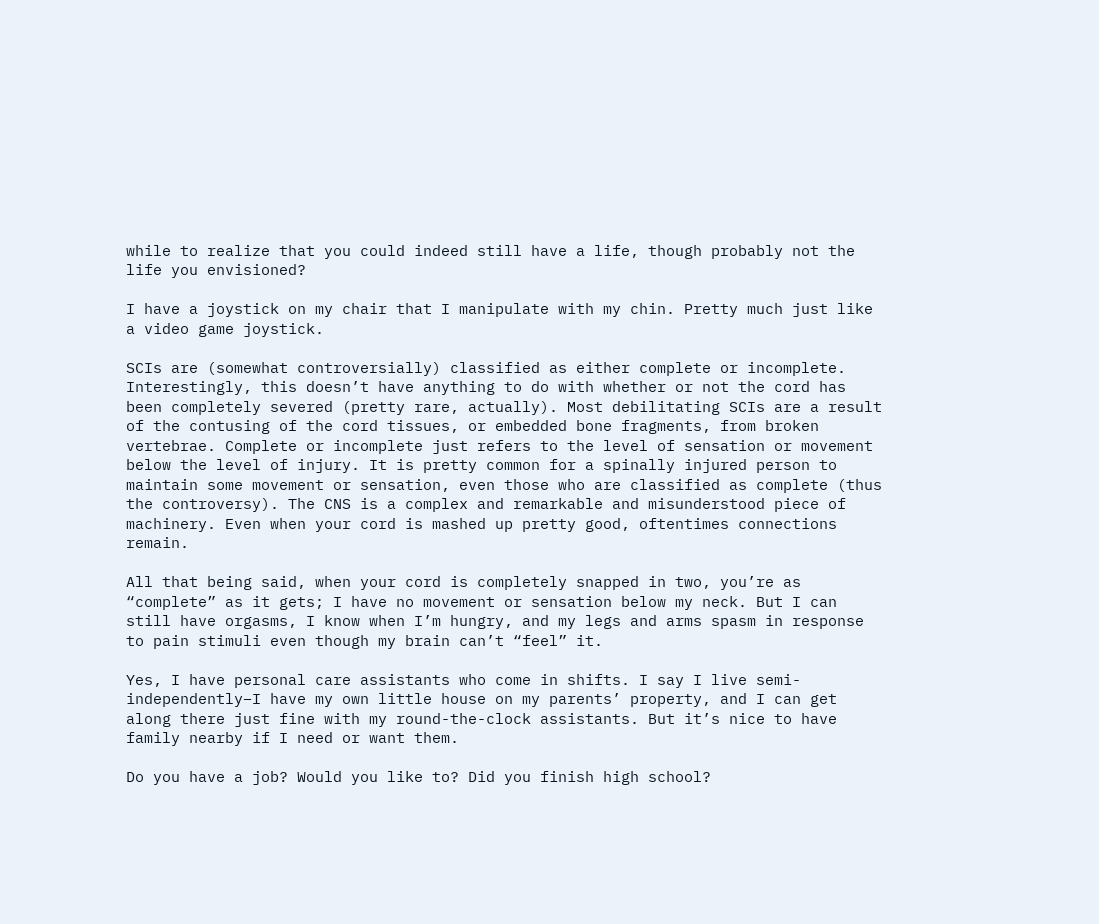while to realize that you could indeed still have a life, though probably not the life you envisioned?

I have a joystick on my chair that I manipulate with my chin. Pretty much just like a video game joystick.

SCIs are (somewhat controversially) classified as either complete or incomplete. Interestingly, this doesn’t have anything to do with whether or not the cord has been completely severed (pretty rare, actually). Most debilitating SCIs are a result of the contusing of the cord tissues, or embedded bone fragments, from broken vertebrae. Complete or incomplete just refers to the level of sensation or movement below the level of injury. It is pretty common for a spinally injured person to maintain some movement or sensation, even those who are classified as complete (thus the controversy). The CNS is a complex and remarkable and misunderstood piece of machinery. Even when your cord is mashed up pretty good, oftentimes connections remain.

All that being said, when your cord is completely snapped in two, you’re as “complete” as it gets; I have no movement or sensation below my neck. But I can still have orgasms, I know when I’m hungry, and my legs and arms spasm in response to pain stimuli even though my brain can’t “feel” it.

Yes, I have personal care assistants who come in shifts. I say I live semi-independently–I have my own little house on my parents’ property, and I can get along there just fine with my round-the-clock assistants. But it’s nice to have family nearby if I need or want them.

Do you have a job? Would you like to? Did you finish high school?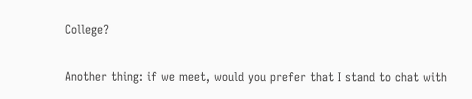College?

Another thing: if we meet, would you prefer that I stand to chat with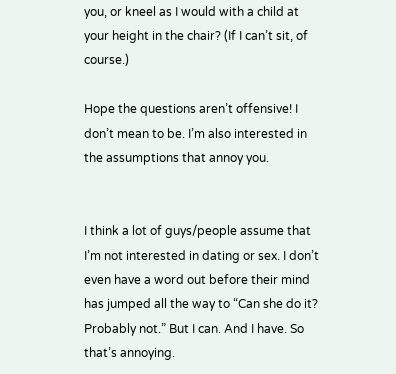you, or kneel as I would with a child at your height in the chair? (If I can’t sit, of course.)

Hope the questions aren’t offensive! I don’t mean to be. I’m also interested in the assumptions that annoy you.


I think a lot of guys/people assume that I’m not interested in dating or sex. I don’t even have a word out before their mind has jumped all the way to “Can she do it? Probably not.” But I can. And I have. So that’s annoying.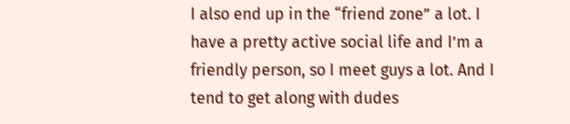I also end up in the “friend zone” a lot. I have a pretty active social life and I’m a friendly person, so I meet guys a lot. And I tend to get along with dudes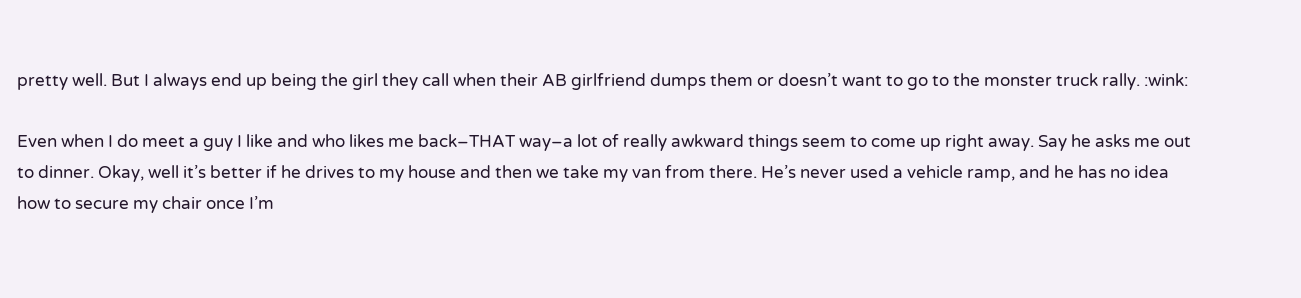pretty well. But I always end up being the girl they call when their AB girlfriend dumps them or doesn’t want to go to the monster truck rally. :wink:

Even when I do meet a guy I like and who likes me back–THAT way–a lot of really awkward things seem to come up right away. Say he asks me out to dinner. Okay, well it’s better if he drives to my house and then we take my van from there. He’s never used a vehicle ramp, and he has no idea how to secure my chair once I’m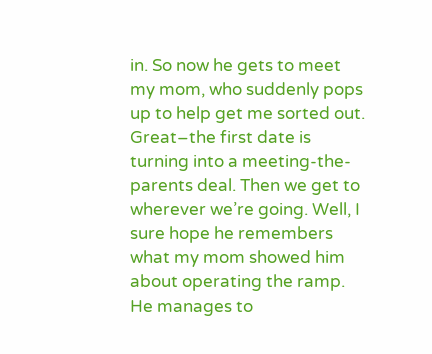in. So now he gets to meet my mom, who suddenly pops up to help get me sorted out. Great–the first date is turning into a meeting-the-parents deal. Then we get to wherever we’re going. Well, I sure hope he remembers what my mom showed him about operating the ramp. He manages to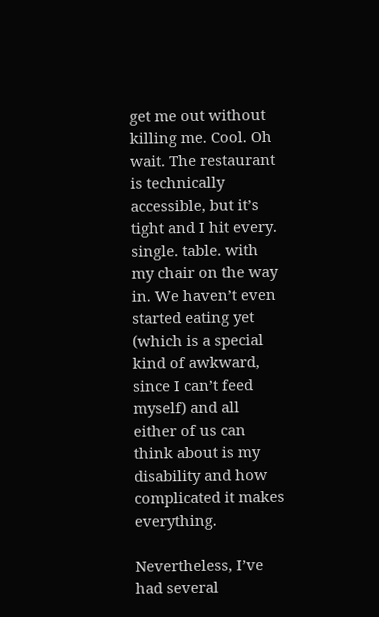get me out without killing me. Cool. Oh wait. The restaurant is technically accessible, but it’s tight and I hit every. single. table. with my chair on the way in. We haven’t even started eating yet (which is a special kind of awkward, since I can’t feed myself) and all either of us can think about is my disability and how complicated it makes everything.

Nevertheless, I’ve had several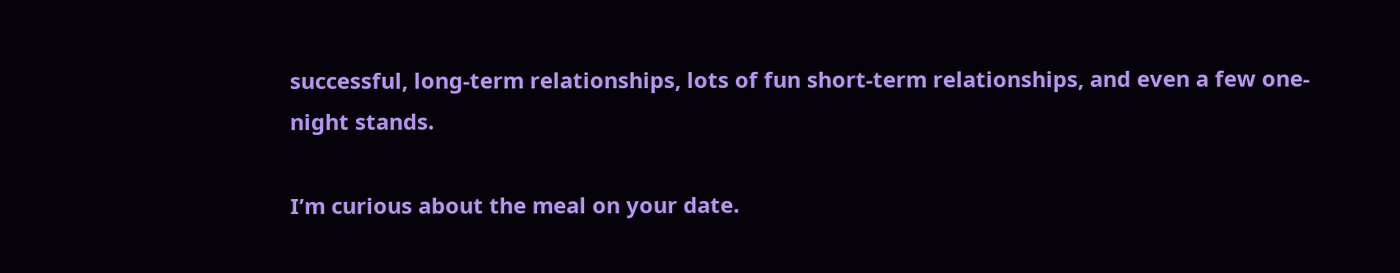successful, long-term relationships, lots of fun short-term relationships, and even a few one-night stands.

I’m curious about the meal on your date.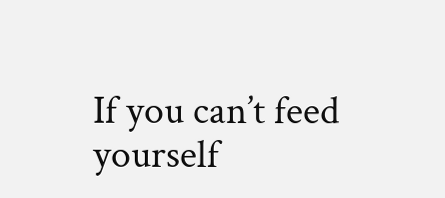If you can’t feed yourself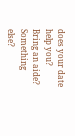does your date help you? Bring an aide? Something else?